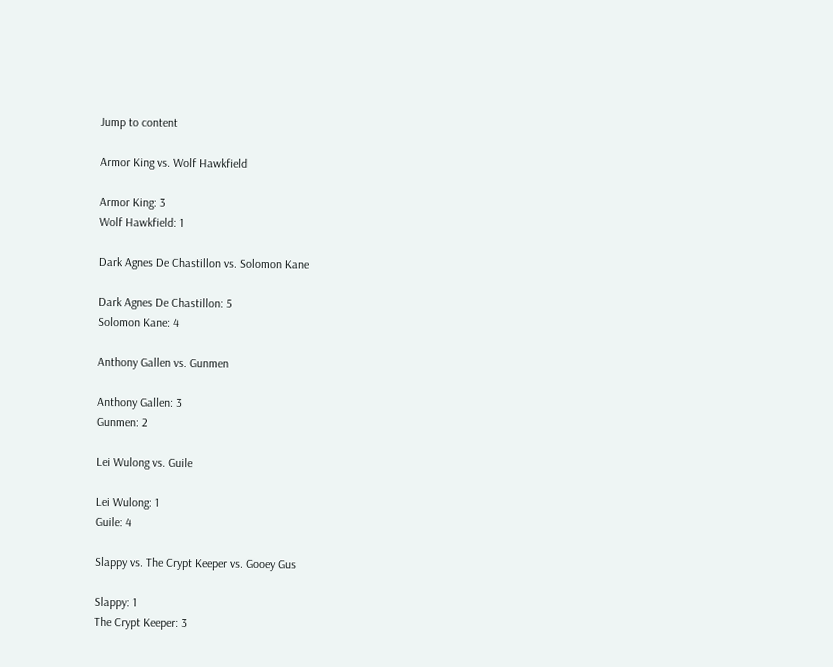Jump to content

Armor King vs. Wolf Hawkfield

Armor King: 3
Wolf Hawkfield: 1

Dark Agnes De Chastillon vs. Solomon Kane

Dark Agnes De Chastillon: 5
Solomon Kane: 4

Anthony Gallen vs. Gunmen

Anthony Gallen: 3
Gunmen: 2

Lei Wulong vs. Guile

Lei Wulong: 1
Guile: 4

Slappy vs. The Crypt Keeper vs. Gooey Gus

Slappy: 1
The Crypt Keeper: 3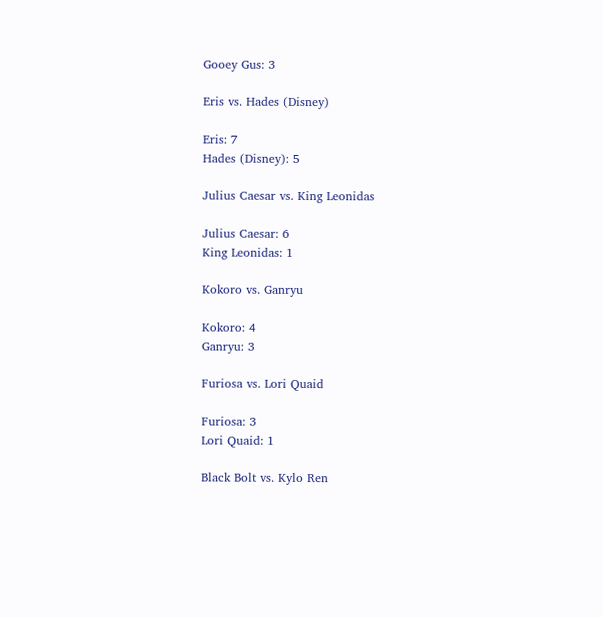Gooey Gus: 3

Eris vs. Hades (Disney)

Eris: 7
Hades (Disney): 5

Julius Caesar vs. King Leonidas

Julius Caesar: 6
King Leonidas: 1

Kokoro vs. Ganryu

Kokoro: 4
Ganryu: 3

Furiosa vs. Lori Quaid

Furiosa: 3
Lori Quaid: 1

Black Bolt vs. Kylo Ren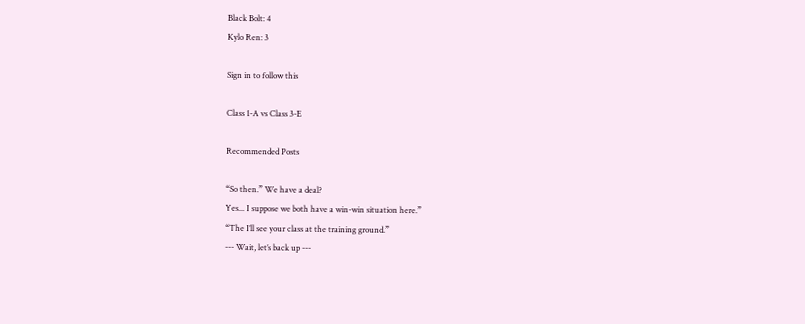Black Bolt: 4
Kylo Ren: 3

Sign in to follow this

Class 1-A vs Class 3-E

Recommended Posts

“So then.” We have a deal?
Yes... I suppose we both have a win-win situation here.”
“The I’ll see your class at the training ground.”
--- Wait, let’s back up ---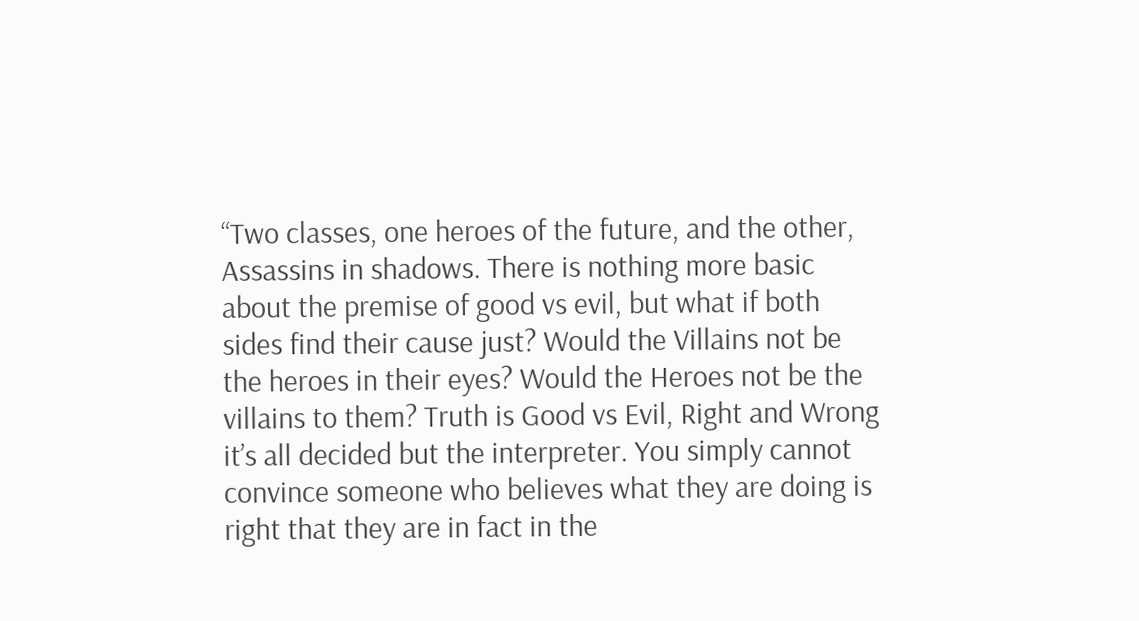“Two classes, one heroes of the future, and the other, Assassins in shadows. There is nothing more basic about the premise of good vs evil, but what if both sides find their cause just? Would the Villains not be the heroes in their eyes? Would the Heroes not be the villains to them? Truth is Good vs Evil, Right and Wrong it’s all decided but the interpreter. You simply cannot convince someone who believes what they are doing is right that they are in fact in the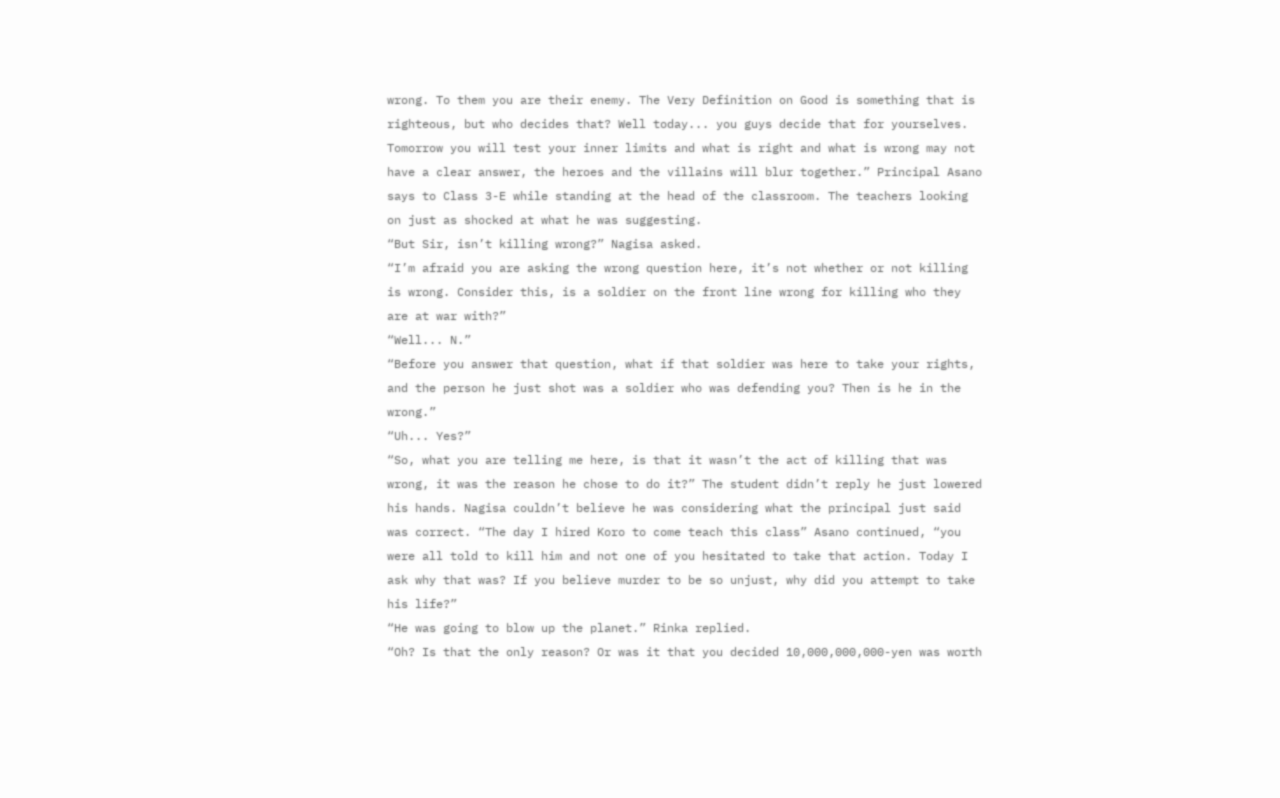wrong. To them you are their enemy. The Very Definition on Good is something that is righteous, but who decides that? Well today... you guys decide that for yourselves. Tomorrow you will test your inner limits and what is right and what is wrong may not have a clear answer, the heroes and the villains will blur together.” Principal Asano says to Class 3-E while standing at the head of the classroom. The teachers looking on just as shocked at what he was suggesting.
“But Sir, isn’t killing wrong?” Nagisa asked.
“I’m afraid you are asking the wrong question here, it’s not whether or not killing is wrong. Consider this, is a soldier on the front line wrong for killing who they are at war with?”
“Well... N.”
“Before you answer that question, what if that soldier was here to take your rights, and the person he just shot was a soldier who was defending you? Then is he in the wrong.”
“Uh... Yes?”
“So, what you are telling me here, is that it wasn’t the act of killing that was wrong, it was the reason he chose to do it?” The student didn’t reply he just lowered his hands. Nagisa couldn’t believe he was considering what the principal just said was correct. “The day I hired Koro to come teach this class” Asano continued, “you were all told to kill him and not one of you hesitated to take that action. Today I ask why that was? If you believe murder to be so unjust, why did you attempt to take his life?”
“He was going to blow up the planet.” Rinka replied.
“Oh? Is that the only reason? Or was it that you decided 10,000,000,000-yen was worth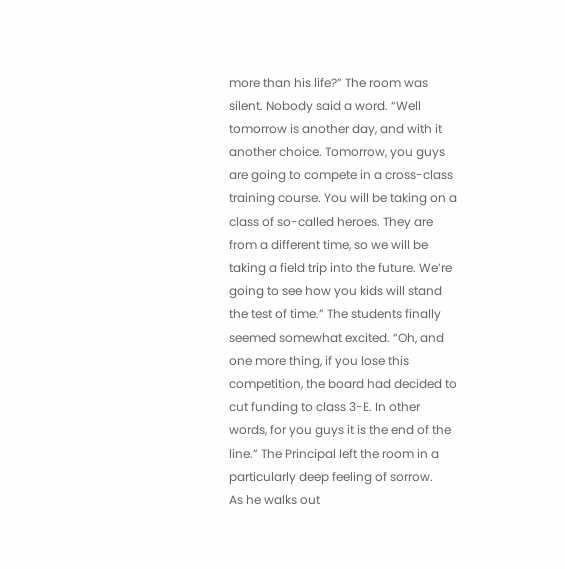more than his life?” The room was silent. Nobody said a word. “Well tomorrow is another day, and with it another choice. Tomorrow, you guys are going to compete in a cross-class training course. You will be taking on a class of so-called heroes. They are from a different time, so we will be taking a field trip into the future. We’re going to see how you kids will stand the test of time.” The students finally seemed somewhat excited. “Oh, and one more thing, if you lose this competition, the board had decided to cut funding to class 3-E. In other words, for you guys it is the end of the line.” The Principal left the room in a particularly deep feeling of sorrow.
As he walks out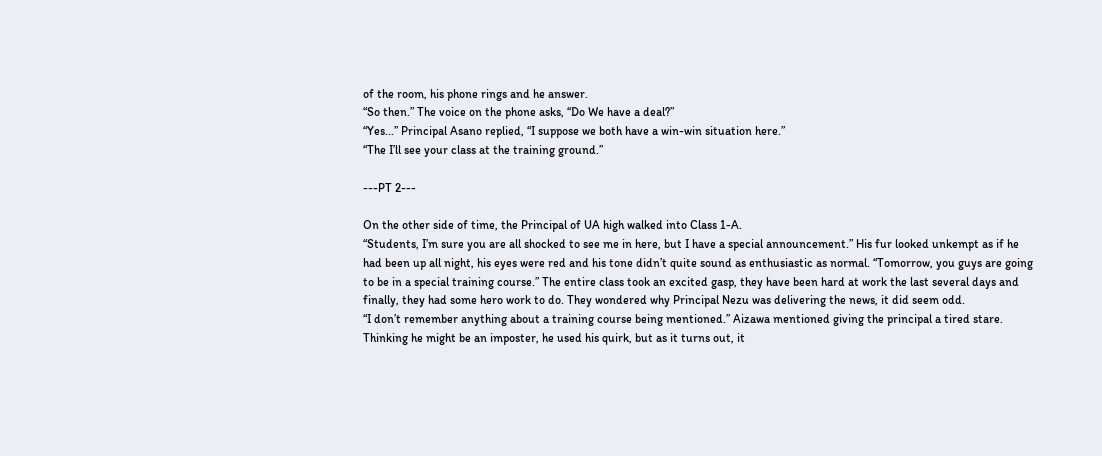of the room, his phone rings and he answer.
“So then.” The voice on the phone asks, “Do We have a deal?”
“Yes...” Principal Asano replied, “I suppose we both have a win-win situation here.”
“The I’ll see your class at the training ground.”

---PT 2---

On the other side of time, the Principal of UA high walked into Class 1-A.
“Students, I’m sure you are all shocked to see me in here, but I have a special announcement.” His fur looked unkempt as if he had been up all night, his eyes were red and his tone didn’t quite sound as enthusiastic as normal. “Tomorrow, you guys are going to be in a special training course.” The entire class took an excited gasp, they have been hard at work the last several days and finally, they had some hero work to do. They wondered why Principal Nezu was delivering the news, it did seem odd.
“I don’t remember anything about a training course being mentioned.” Aizawa mentioned giving the principal a tired stare. Thinking he might be an imposter, he used his quirk, but as it turns out, it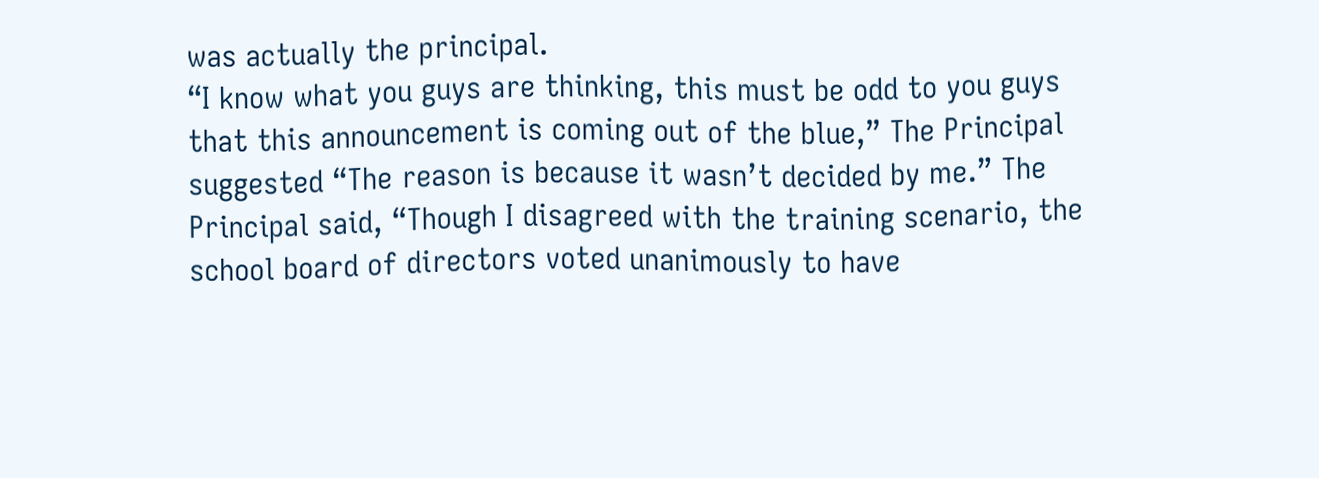was actually the principal.
“I know what you guys are thinking, this must be odd to you guys that this announcement is coming out of the blue,” The Principal suggested “The reason is because it wasn’t decided by me.” The Principal said, “Though I disagreed with the training scenario, the school board of directors voted unanimously to have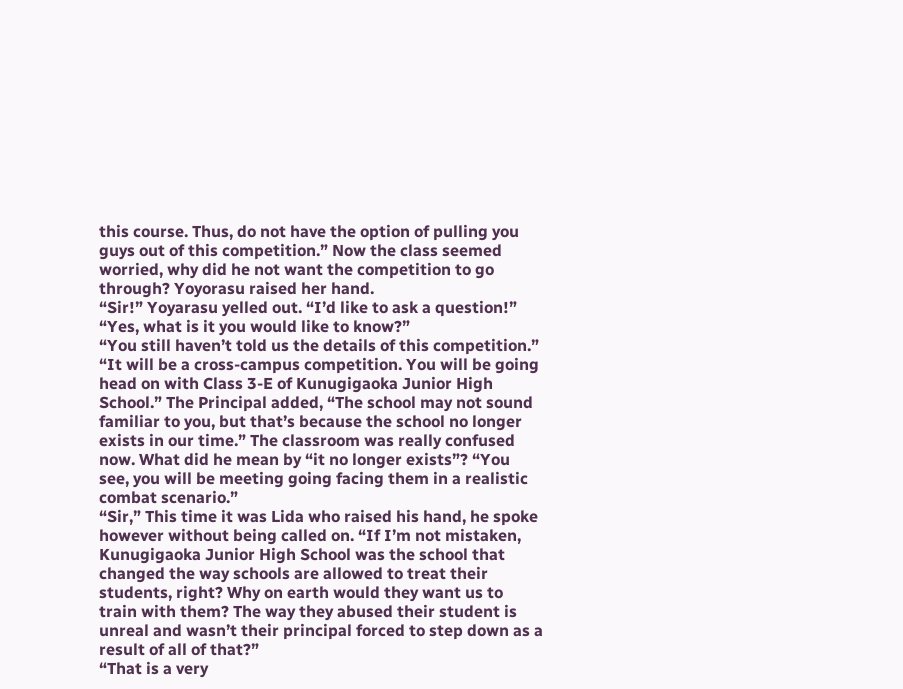this course. Thus, do not have the option of pulling you guys out of this competition.” Now the class seemed worried, why did he not want the competition to go through? Yoyorasu raised her hand.
“Sir!” Yoyarasu yelled out. “I’d like to ask a question!”
“Yes, what is it you would like to know?”
“You still haven’t told us the details of this competition.”
“It will be a cross-campus competition. You will be going head on with Class 3-E of Kunugigaoka Junior High School.” The Principal added, “The school may not sound familiar to you, but that’s because the school no longer exists in our time.” The classroom was really confused now. What did he mean by “it no longer exists”? “You see, you will be meeting going facing them in a realistic combat scenario.”
“Sir,” This time it was Lida who raised his hand, he spoke however without being called on. “If I’m not mistaken, Kunugigaoka Junior High School was the school that changed the way schools are allowed to treat their students, right? Why on earth would they want us to train with them? The way they abused their student is unreal and wasn’t their principal forced to step down as a result of all of that?”
“That is a very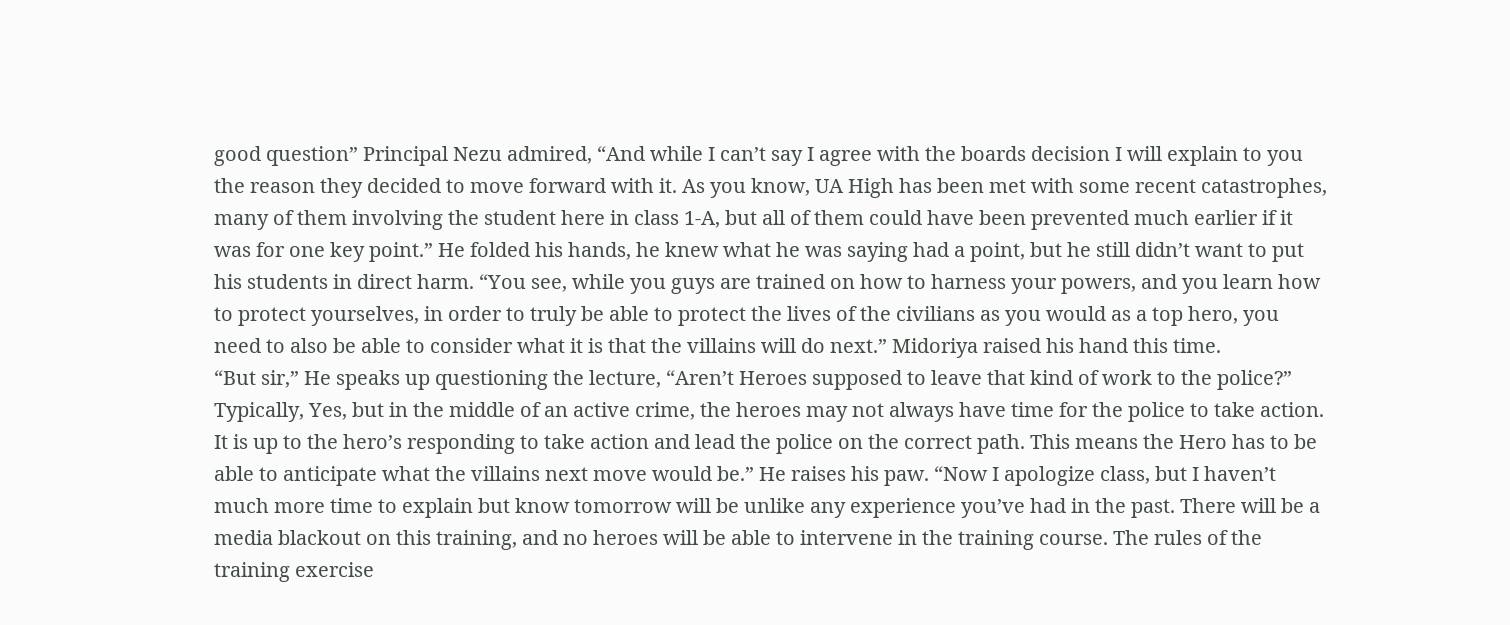good question” Principal Nezu admired, “And while I can’t say I agree with the boards decision I will explain to you the reason they decided to move forward with it. As you know, UA High has been met with some recent catastrophes, many of them involving the student here in class 1-A, but all of them could have been prevented much earlier if it was for one key point.” He folded his hands, he knew what he was saying had a point, but he still didn’t want to put his students in direct harm. “You see, while you guys are trained on how to harness your powers, and you learn how to protect yourselves, in order to truly be able to protect the lives of the civilians as you would as a top hero, you need to also be able to consider what it is that the villains will do next.” Midoriya raised his hand this time.
“But sir,” He speaks up questioning the lecture, “Aren’t Heroes supposed to leave that kind of work to the police?”
Typically, Yes, but in the middle of an active crime, the heroes may not always have time for the police to take action. It is up to the hero’s responding to take action and lead the police on the correct path. This means the Hero has to be able to anticipate what the villains next move would be.” He raises his paw. “Now I apologize class, but I haven’t much more time to explain but know tomorrow will be unlike any experience you’ve had in the past. There will be a media blackout on this training, and no heroes will be able to intervene in the training course. The rules of the training exercise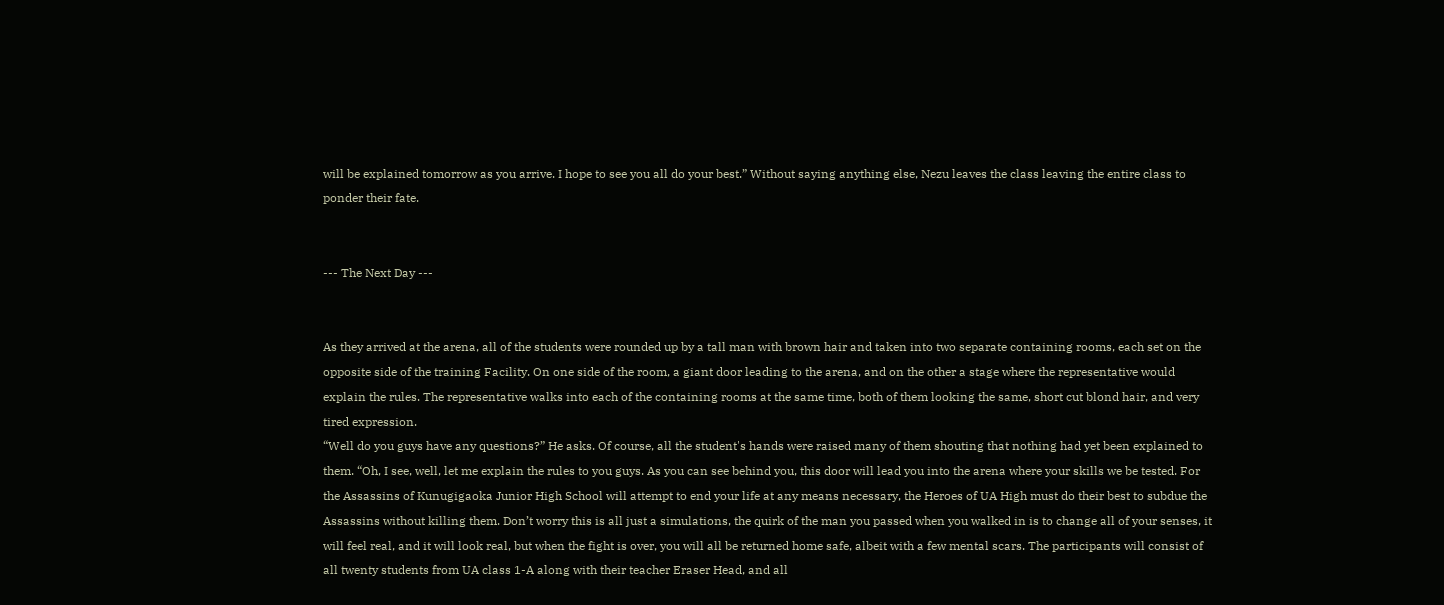will be explained tomorrow as you arrive. I hope to see you all do your best.” Without saying anything else, Nezu leaves the class leaving the entire class to ponder their fate.


--- The Next Day ---


As they arrived at the arena, all of the students were rounded up by a tall man with brown hair and taken into two separate containing rooms, each set on the opposite side of the training Facility. On one side of the room, a giant door leading to the arena, and on the other a stage where the representative would explain the rules. The representative walks into each of the containing rooms at the same time, both of them looking the same, short cut blond hair, and very tired expression.
“Well do you guys have any questions?” He asks. Of course, all the student's hands were raised many of them shouting that nothing had yet been explained to them. “Oh, I see, well, let me explain the rules to you guys. As you can see behind you, this door will lead you into the arena where your skills we be tested. For the Assassins of Kunugigaoka Junior High School will attempt to end your life at any means necessary, the Heroes of UA High must do their best to subdue the Assassins without killing them. Don’t worry this is all just a simulations, the quirk of the man you passed when you walked in is to change all of your senses, it will feel real, and it will look real, but when the fight is over, you will all be returned home safe, albeit with a few mental scars. The participants will consist of all twenty students from UA class 1-A along with their teacher Eraser Head, and all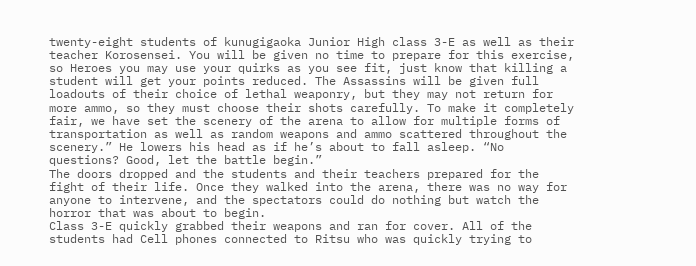twenty-eight students of kunugigaoka Junior High class 3-E as well as their teacher Korosensei. You will be given no time to prepare for this exercise, so Heroes you may use your quirks as you see fit, just know that killing a student will get your points reduced. The Assassins will be given full loadouts of their choice of lethal weaponry, but they may not return for more ammo, so they must choose their shots carefully. To make it completely fair, we have set the scenery of the arena to allow for multiple forms of transportation as well as random weapons and ammo scattered throughout the scenery.” He lowers his head as if he’s about to fall asleep. “No questions? Good, let the battle begin.”
The doors dropped and the students and their teachers prepared for the fight of their life. Once they walked into the arena, there was no way for anyone to intervene, and the spectators could do nothing but watch the horror that was about to begin.
Class 3-E quickly grabbed their weapons and ran for cover. All of the students had Cell phones connected to Ritsu who was quickly trying to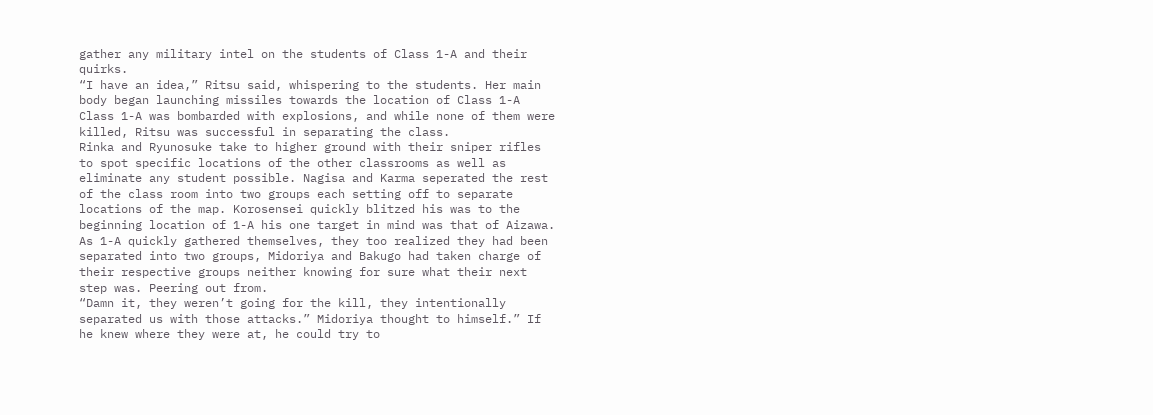gather any military intel on the students of Class 1-A and their quirks.
“I have an idea,” Ritsu said, whispering to the students. Her main body began launching missiles towards the location of Class 1-A
Class 1-A was bombarded with explosions, and while none of them were killed, Ritsu was successful in separating the class.
Rinka and Ryunosuke take to higher ground with their sniper rifles to spot specific locations of the other classrooms as well as eliminate any student possible. Nagisa and Karma seperated the rest of the class room into two groups each setting off to separate locations of the map. Korosensei quickly blitzed his was to the beginning location of 1-A his one target in mind was that of Aizawa.
As 1-A quickly gathered themselves, they too realized they had been separated into two groups, Midoriya and Bakugo had taken charge of their respective groups neither knowing for sure what their next step was. Peering out from.
“Damn it, they weren’t going for the kill, they intentionally separated us with those attacks.” Midoriya thought to himself.” If he knew where they were at, he could try to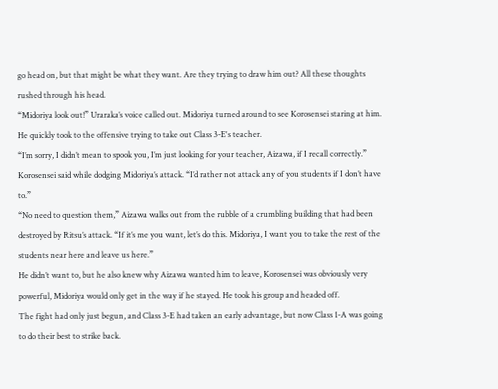go head on, but that might be what they want. Are they trying to draw him out? All these thoughts rushed through his head.
“Midoriya look out!” Uraraka’s voice called out. Midoriya turned around to see Korosensei staring at him. He quickly took to the offensive trying to take out Class 3-E's teacher.
“I’m sorry, I didn’t mean to spook you, I’m just looking for your teacher, Aizawa, if I recall correctly.” Korosensei said while dodging Midoriya’s attack. “I’d rather not attack any of you students if I don’t have to.”
“No need to question them,” Aizawa walks out from the rubble of a crumbling building that had been destroyed by Ritsu’s attack. “If it’s me you want, let’s do this. Midoriya, I want you to take the rest of the students near here and leave us here.”
He didn’t want to, but he also knew why Aizawa wanted him to leave, Korosensei was obviously very powerful, Midoriya would only get in the way if he stayed. He took his group and headed off.
The fight had only just begun, and Class 3-E had taken an early advantage, but now Class 1-A was going to do their best to strike back.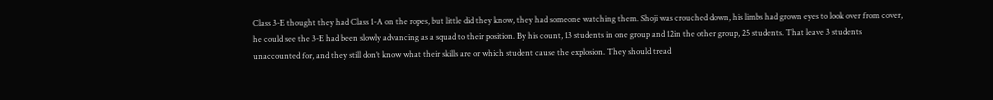Class 3-E thought they had Class 1-A on the ropes, but little did they know, they had someone watching them. Shoji was crouched down, his limbs had grown eyes to look over from cover, he could see the 3-E had been slowly advancing as a squad to their position. By his count, 13 students in one group and 12in the other group, 25 students. That leave 3 students unaccounted for, and they still don’t know what their skills are or which student cause the explosion. They should tread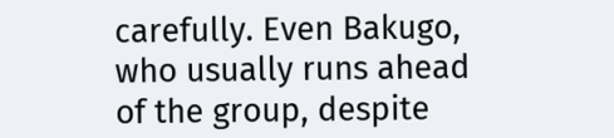carefully. Even Bakugo, who usually runs ahead of the group, despite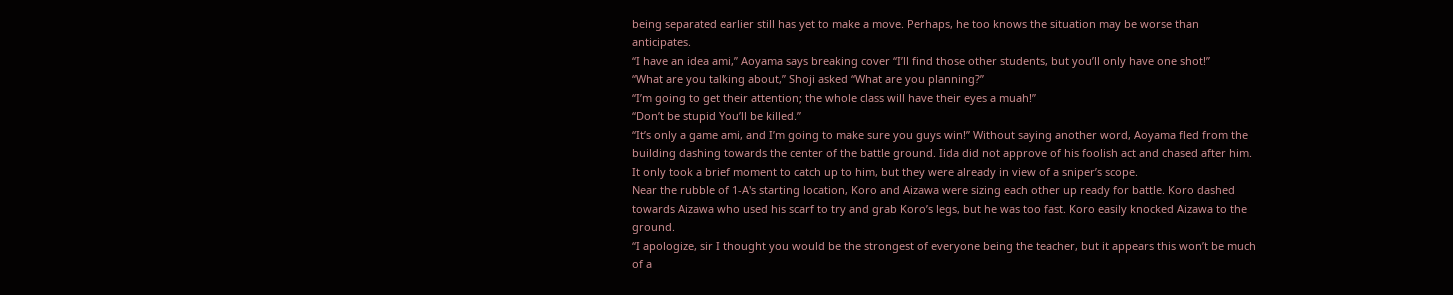being separated earlier still has yet to make a move. Perhaps, he too knows the situation may be worse than anticipates.
“I have an idea ami,” Aoyama says breaking cover “I’ll find those other students, but you’ll only have one shot!”
“What are you talking about,” Shoji asked “What are you planning?”
“I’m going to get their attention; the whole class will have their eyes a muah!”
“Don’t be stupid You’ll be killed.”
“It’s only a game ami, and I’m going to make sure you guys win!” Without saying another word, Aoyama fled from the building dashing towards the center of the battle ground. Iida did not approve of his foolish act and chased after him. It only took a brief moment to catch up to him, but they were already in view of a sniper’s scope.
Near the rubble of 1-A's starting location, Koro and Aizawa were sizing each other up ready for battle. Koro dashed towards Aizawa who used his scarf to try and grab Koro’s legs, but he was too fast. Koro easily knocked Aizawa to the ground.
“I apologize, sir I thought you would be the strongest of everyone being the teacher, but it appears this won’t be much of a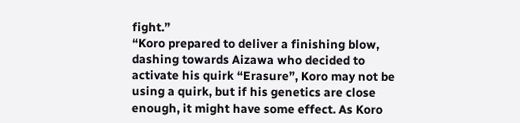fight.”
“Koro prepared to deliver a finishing blow, dashing towards Aizawa who decided to activate his quirk “Erasure”, Koro may not be using a quirk, but if his genetics are close enough, it might have some effect. As Koro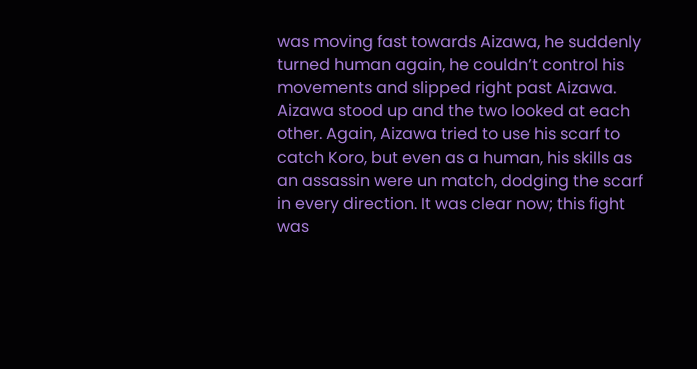was moving fast towards Aizawa, he suddenly turned human again, he couldn’t control his movements and slipped right past Aizawa. Aizawa stood up and the two looked at each other. Again, Aizawa tried to use his scarf to catch Koro, but even as a human, his skills as an assassin were un match, dodging the scarf in every direction. It was clear now; this fight was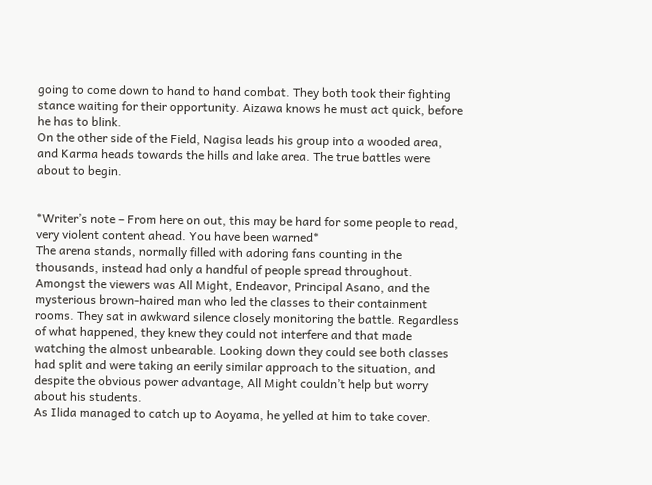going to come down to hand to hand combat. They both took their fighting stance waiting for their opportunity. Aizawa knows he must act quick, before he has to blink.
On the other side of the Field, Nagisa leads his group into a wooded area, and Karma heads towards the hills and lake area. The true battles were about to begin.


*Writer’s note – From here on out, this may be hard for some people to read, very violent content ahead. You have been warned*
The arena stands, normally filled with adoring fans counting in the thousands, instead had only a handful of people spread throughout. Amongst the viewers was All Might, Endeavor, Principal Asano, and the mysterious brown-haired man who led the classes to their containment rooms. They sat in awkward silence closely monitoring the battle. Regardless of what happened, they knew they could not interfere and that made watching the almost unbearable. Looking down they could see both classes had split and were taking an eerily similar approach to the situation, and despite the obvious power advantage, All Might couldn’t help but worry about his students.
As Ilida managed to catch up to Aoyama, he yelled at him to take cover.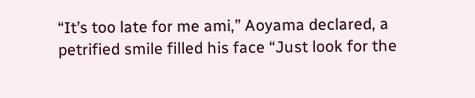“It’s too late for me ami,” Aoyama declared, a petrified smile filled his face “Just look for the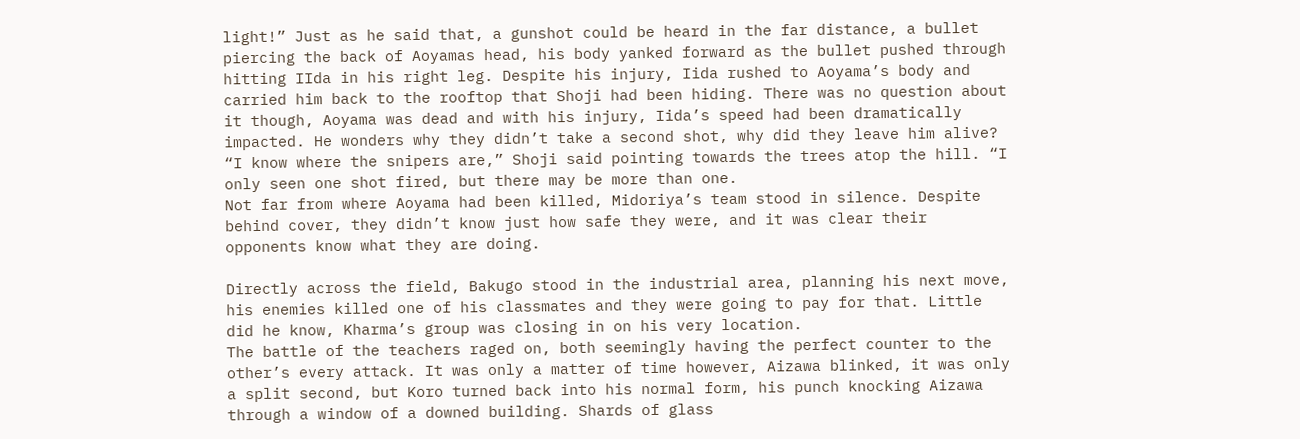light!” Just as he said that, a gunshot could be heard in the far distance, a bullet piercing the back of Aoyamas head, his body yanked forward as the bullet pushed through hitting IIda in his right leg. Despite his injury, Iida rushed to Aoyama’s body and carried him back to the rooftop that Shoji had been hiding. There was no question about it though, Aoyama was dead and with his injury, Iida’s speed had been dramatically impacted. He wonders why they didn’t take a second shot, why did they leave him alive?
“I know where the snipers are,” Shoji said pointing towards the trees atop the hill. “I only seen one shot fired, but there may be more than one.
Not far from where Aoyama had been killed, Midoriya’s team stood in silence. Despite behind cover, they didn’t know just how safe they were, and it was clear their opponents know what they are doing.

Directly across the field, Bakugo stood in the industrial area, planning his next move, his enemies killed one of his classmates and they were going to pay for that. Little did he know, Kharma’s group was closing in on his very location.
The battle of the teachers raged on, both seemingly having the perfect counter to the other’s every attack. It was only a matter of time however, Aizawa blinked, it was only a split second, but Koro turned back into his normal form, his punch knocking Aizawa through a window of a downed building. Shards of glass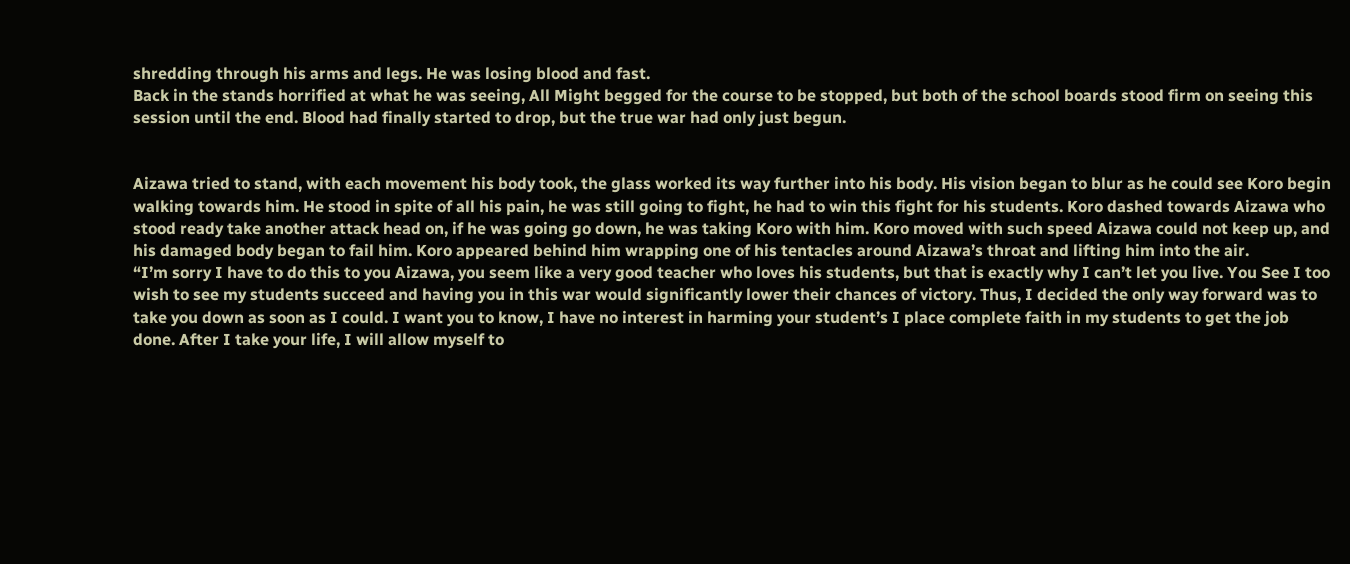shredding through his arms and legs. He was losing blood and fast.
Back in the stands horrified at what he was seeing, All Might begged for the course to be stopped, but both of the school boards stood firm on seeing this session until the end. Blood had finally started to drop, but the true war had only just begun.


Aizawa tried to stand, with each movement his body took, the glass worked its way further into his body. His vision began to blur as he could see Koro begin walking towards him. He stood in spite of all his pain, he was still going to fight, he had to win this fight for his students. Koro dashed towards Aizawa who stood ready take another attack head on, if he was going go down, he was taking Koro with him. Koro moved with such speed Aizawa could not keep up, and his damaged body began to fail him. Koro appeared behind him wrapping one of his tentacles around Aizawa’s throat and lifting him into the air.
“I’m sorry I have to do this to you Aizawa, you seem like a very good teacher who loves his students, but that is exactly why I can’t let you live. You See I too wish to see my students succeed and having you in this war would significantly lower their chances of victory. Thus, I decided the only way forward was to take you down as soon as I could. I want you to know, I have no interest in harming your student’s I place complete faith in my students to get the job done. After I take your life, I will allow myself to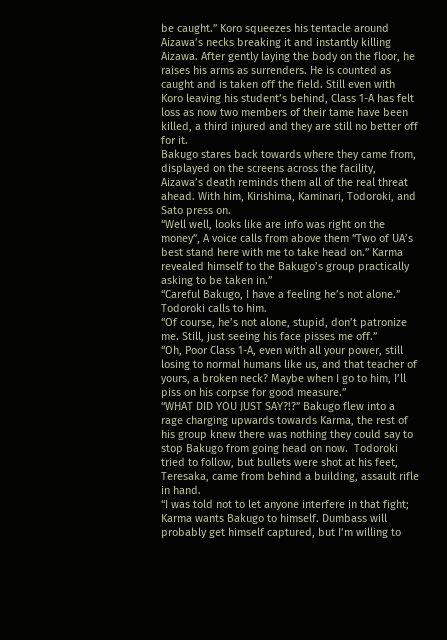be caught.” Koro squeezes his tentacle around Aizawa’s necks breaking it and instantly killing Aizawa. After gently laying the body on the floor, he raises his arms as surrenders. He is counted as caught and is taken off the field. Still even with Koro leaving his student’s behind, Class 1-A has felt loss as now two members of their tame have been killed, a third injured and they are still no better off for it.
Bakugo stares back towards where they came from, displayed on the screens across the facility, Aizawa’s death reminds them all of the real threat ahead. With him, Kirishima, Kaminari, Todoroki, and Sato press on.
“Well well, looks like are info was right on the money”, A voice calls from above them “Two of UA’s best stand here with me to take head on.” Karma revealed himself to the Bakugo’s group practically asking to be taken in.”
“Careful Bakugo, I have a feeling he’s not alone.” Todoroki calls to him.
“Of course, he’s not alone, stupid, don’t patronize me. Still, just seeing his face pisses me off.”
“Oh, Poor Class 1-A, even with all your power, still losing to normal humans like us, and that teacher of yours, a broken neck? Maybe when I go to him, I’ll piss on his corpse for good measure.”
“WHAT DID YOU JUST SAY?!?” Bakugo flew into a rage charging upwards towards Karma, the rest of his group knew there was nothing they could say to stop Bakugo from going head on now.  Todoroki tried to follow, but bullets were shot at his feet, Teresaka, came from behind a building, assault rifle in hand.
“I was told not to let anyone interfere in that fight; Karma wants Bakugo to himself. Dumbass will probably get himself captured, but I’m willing to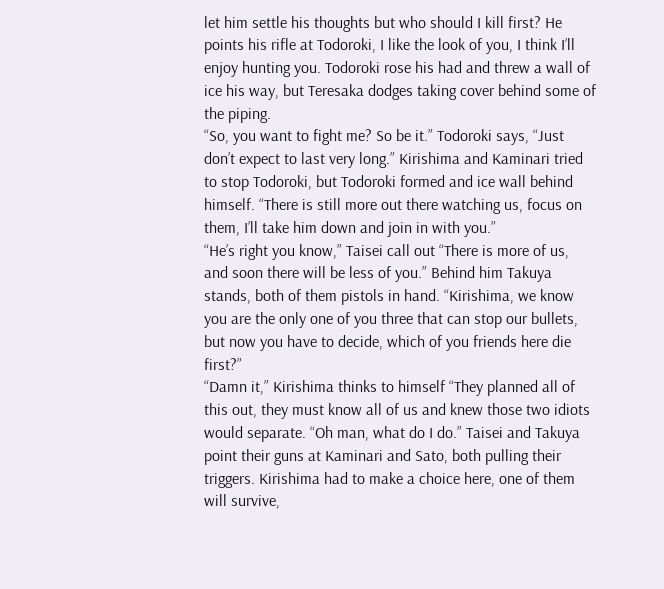let him settle his thoughts but who should I kill first? He points his rifle at Todoroki, I like the look of you, I think I’ll enjoy hunting you. Todoroki rose his had and threw a wall of ice his way, but Teresaka dodges taking cover behind some of the piping.
“So, you want to fight me? So be it.” Todoroki says, “Just don’t expect to last very long.” Kirishima and Kaminari tried to stop Todoroki, but Todoroki formed and ice wall behind himself. “There is still more out there watching us, focus on them, I’ll take him down and join in with you.”
“He’s right you know,” Taisei call out “There is more of us, and soon there will be less of you.” Behind him Takuya stands, both of them pistols in hand. “Kirishima, we know you are the only one of you three that can stop our bullets, but now you have to decide, which of you friends here die first?”
“Damn it,” Kirishima thinks to himself “They planned all of this out, they must know all of us and knew those two idiots would separate. “Oh man, what do I do.” Taisei and Takuya point their guns at Kaminari and Sato, both pulling their triggers. Kirishima had to make a choice here, one of them will survive,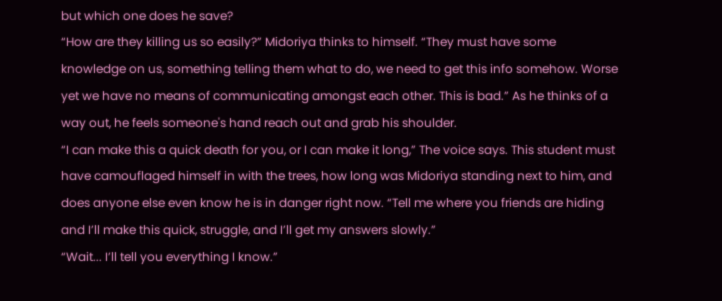but which one does he save?
“How are they killing us so easily?” Midoriya thinks to himself. “They must have some knowledge on us, something telling them what to do, we need to get this info somehow. Worse yet we have no means of communicating amongst each other. This is bad.” As he thinks of a way out, he feels someone's hand reach out and grab his shoulder.
“I can make this a quick death for you, or I can make it long,” The voice says. This student must have camouflaged himself in with the trees, how long was Midoriya standing next to him, and does anyone else even know he is in danger right now. “Tell me where you friends are hiding and I’ll make this quick, struggle, and I’ll get my answers slowly.”
“Wait... I’ll tell you everything I know.”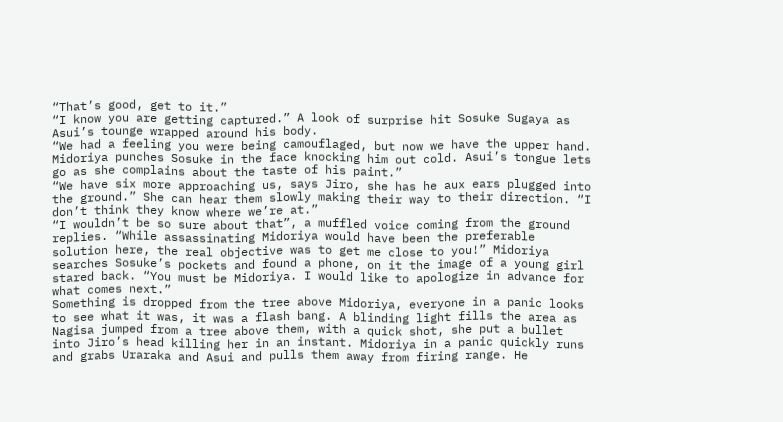“That’s good, get to it.”
“I know you are getting captured.” A look of surprise hit Sosuke Sugaya as Asui’s tounge wrapped around his body.
“We had a feeling you were being camouflaged, but now we have the upper hand. Midoriya punches Sosuke in the face knocking him out cold. Asui’s tongue lets go as she complains about the taste of his paint.”
“We have six more approaching us, says Jiro, she has he aux ears plugged into the ground.” She can hear them slowly making their way to their direction. “I don’t think they know where we’re at.”
“I wouldn’t be so sure about that”, a muffled voice coming from the ground replies. “While assassinating Midoriya would have been the preferable solution here, the real objective was to get me close to you!” Midoriya searches Sosuke’s pockets and found a phone, on it the image of a young girl stared back. “You must be Midoriya. I would like to apologize in advance for what comes next.”
Something is dropped from the tree above Midoriya, everyone in a panic looks to see what it was, it was a flash bang. A blinding light fills the area as Nagisa jumped from a tree above them, with a quick shot, she put a bullet into Jiro’s head killing her in an instant. Midoriya in a panic quickly runs and grabs Uraraka and Asui and pulls them away from firing range. He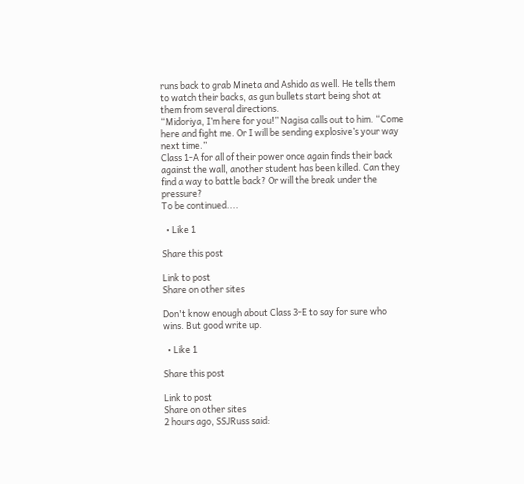runs back to grab Mineta and Ashido as well. He tells them to watch their backs, as gun bullets start being shot at them from several directions.
“Midoriya, I’m here for you!” Nagisa calls out to him. “Come here and fight me. Or I will be sending explosive’s your way next time.”
Class 1-A for all of their power once again finds their back against the wall, another student has been killed. Can they find a way to battle back? Or will the break under the pressure?
To be continued....

  • Like 1

Share this post

Link to post
Share on other sites

Don't know enough about Class 3-E to say for sure who wins. But good write up.

  • Like 1

Share this post

Link to post
Share on other sites
2 hours ago, SSJRuss said: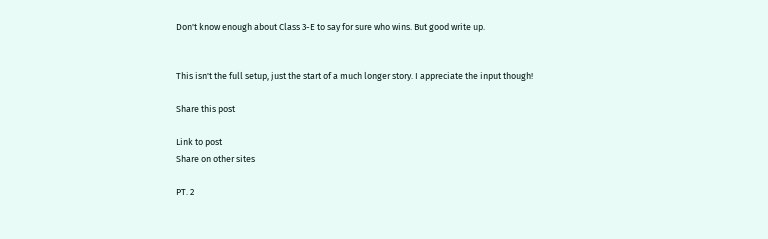Don't know enough about Class 3-E to say for sure who wins. But good write up.


This isn't the full setup, just the start of a much longer story. I appreciate the input though!

Share this post

Link to post
Share on other sites

PT. 2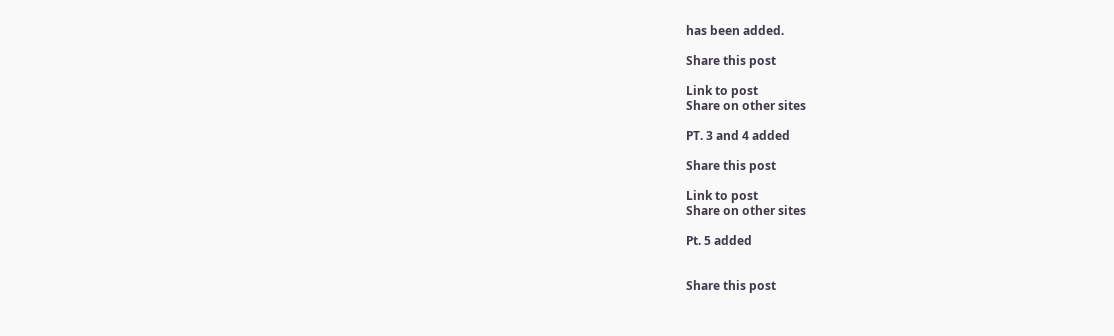has been added.

Share this post

Link to post
Share on other sites

PT. 3 and 4 added

Share this post

Link to post
Share on other sites

Pt. 5 added


Share this post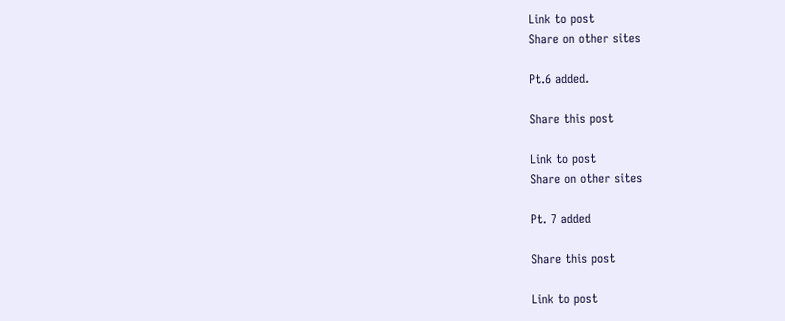Link to post
Share on other sites

Pt.6 added.

Share this post

Link to post
Share on other sites

Pt. 7 added

Share this post

Link to post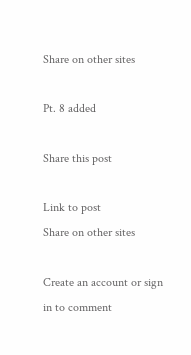Share on other sites

Pt. 8 added

Share this post

Link to post
Share on other sites

Create an account or sign in to comment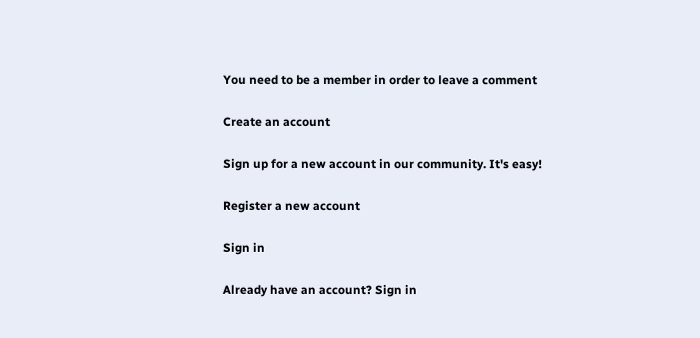You need to be a member in order to leave a comment

Create an account

Sign up for a new account in our community. It's easy!

Register a new account

Sign in

Already have an account? Sign in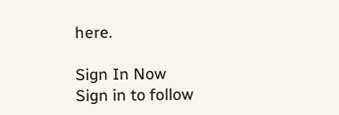here.

Sign In Now
Sign in to follow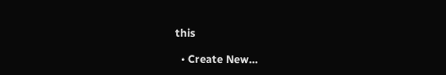this

  • Create New...